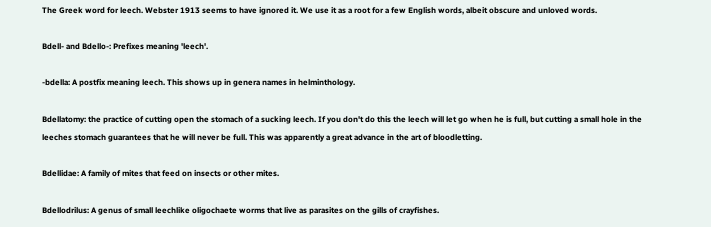The Greek word for leech. Webster 1913 seems to have ignored it. We use it as a root for a few English words, albeit obscure and unloved words.

Bdell- and Bdello-: Prefixes meaning 'leech'.

-bdella: A postfix meaning leech. This shows up in genera names in helminthology.

Bdellatomy: the practice of cutting open the stomach of a sucking leech. If you don't do this the leech will let go when he is full, but cutting a small hole in the leeches stomach guarantees that he will never be full. This was apparently a great advance in the art of bloodletting.

Bdellidae: A family of mites that feed on insects or other mites.

Bdellodrilus: A genus of small leechlike oligochaete worms that live as parasites on the gills of crayfishes.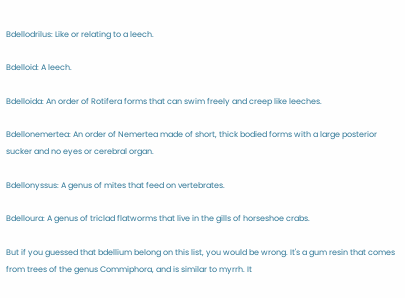Bdellodrilus: Like or relating to a leech.

Bdelloid: A leech.

Bdelloida: An order of Rotifera forms that can swim freely and creep like leeches.

Bdellonemertea: An order of Nemertea made of short, thick bodied forms with a large posterior sucker and no eyes or cerebral organ.

Bdellonyssus: A genus of mites that feed on vertebrates.

Bdelloura: A genus of triclad flatworms that live in the gills of horseshoe crabs.

But if you guessed that bdellium belong on this list, you would be wrong. It's a gum resin that comes from trees of the genus Commiphora, and is similar to myrrh. It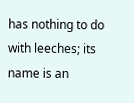has nothing to do with leeches; its name is an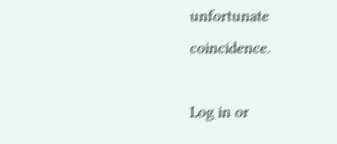unfortunate coincidence.

Log in or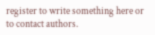register to write something here or to contact authors.